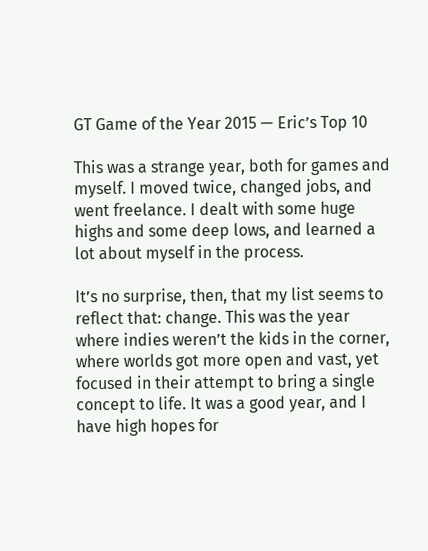GT Game of the Year 2015 — Eric’s Top 10

This was a strange year, both for games and myself. I moved twice, changed jobs, and went freelance. I dealt with some huge highs and some deep lows, and learned a lot about myself in the process.

It’s no surprise, then, that my list seems to reflect that: change. This was the year where indies weren’t the kids in the corner, where worlds got more open and vast, yet focused in their attempt to bring a single concept to life. It was a good year, and I have high hopes for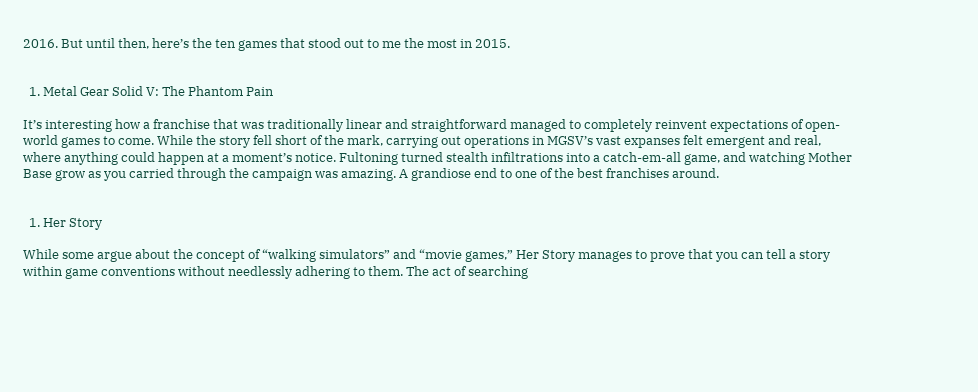2016. But until then, here’s the ten games that stood out to me the most in 2015.


  1. Metal Gear Solid V: The Phantom Pain

It’s interesting how a franchise that was traditionally linear and straightforward managed to completely reinvent expectations of open-world games to come. While the story fell short of the mark, carrying out operations in MGSV’s vast expanses felt emergent and real, where anything could happen at a moment’s notice. Fultoning turned stealth infiltrations into a catch-em-all game, and watching Mother Base grow as you carried through the campaign was amazing. A grandiose end to one of the best franchises around.


  1. Her Story

While some argue about the concept of “walking simulators” and “movie games,” Her Story manages to prove that you can tell a story within game conventions without needlessly adhering to them. The act of searching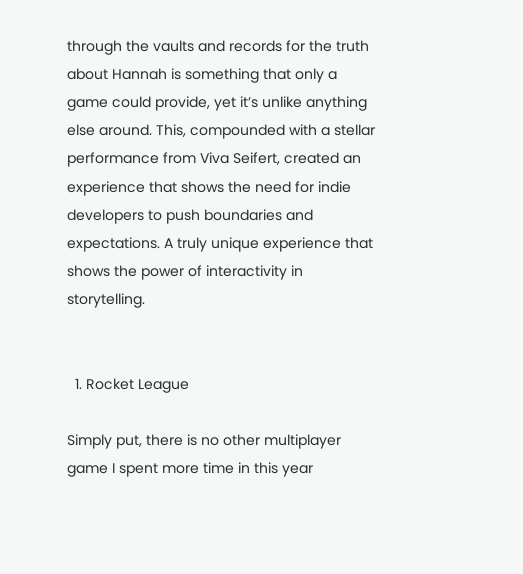through the vaults and records for the truth about Hannah is something that only a game could provide, yet it’s unlike anything else around. This, compounded with a stellar performance from Viva Seifert, created an experience that shows the need for indie developers to push boundaries and expectations. A truly unique experience that shows the power of interactivity in storytelling.


  1. Rocket League

Simply put, there is no other multiplayer game I spent more time in this year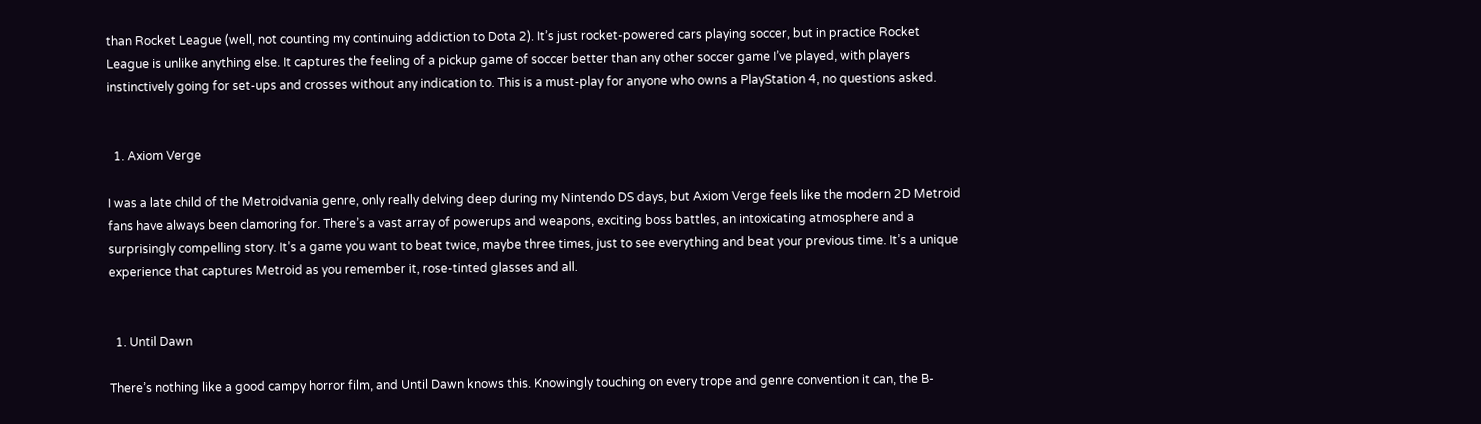than Rocket League (well, not counting my continuing addiction to Dota 2). It’s just rocket-powered cars playing soccer, but in practice Rocket League is unlike anything else. It captures the feeling of a pickup game of soccer better than any other soccer game I’ve played, with players instinctively going for set-ups and crosses without any indication to. This is a must-play for anyone who owns a PlayStation 4, no questions asked.


  1. Axiom Verge

I was a late child of the Metroidvania genre, only really delving deep during my Nintendo DS days, but Axiom Verge feels like the modern 2D Metroid fans have always been clamoring for. There’s a vast array of powerups and weapons, exciting boss battles, an intoxicating atmosphere and a surprisingly compelling story. It’s a game you want to beat twice, maybe three times, just to see everything and beat your previous time. It’s a unique experience that captures Metroid as you remember it, rose-tinted glasses and all.


  1. Until Dawn

There’s nothing like a good campy horror film, and Until Dawn knows this. Knowingly touching on every trope and genre convention it can, the B-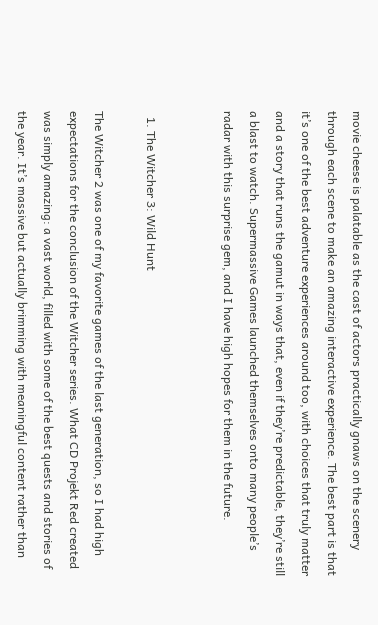movie cheese is palatable as the cast of actors practically gnaws on the scenery through each scene to make an amazing interactive experience. The best part is that it’s one of the best adventure experiences around too, with choices that truly matter and a story that runs the gamut in ways that, even if they’re predictable, they’re still a blast to watch. Supermassive Games launched themselves onto many people’s radar with this surprise gem, and I have high hopes for them in the future.


  1. The Witcher 3: Wild Hunt

The Witcher 2 was one of my favorite games of the last generation, so I had high expectations for the conclusion of the Witcher series. What CD Projekt Red created was simply amazing: a vast world, filled with some of the best quests and stories of the year. It’s massive but actually brimming with meaningful content rather than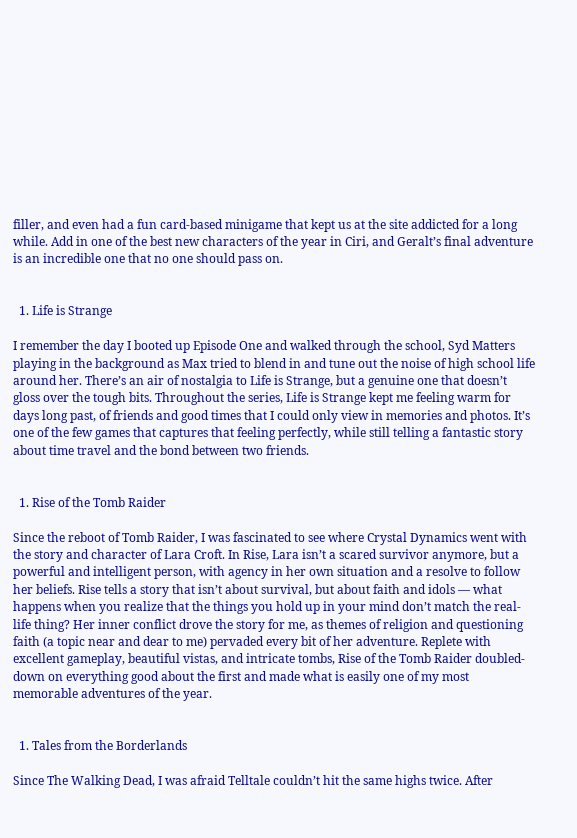filler, and even had a fun card-based minigame that kept us at the site addicted for a long while. Add in one of the best new characters of the year in Ciri, and Geralt’s final adventure is an incredible one that no one should pass on.


  1. Life is Strange

I remember the day I booted up Episode One and walked through the school, Syd Matters playing in the background as Max tried to blend in and tune out the noise of high school life around her. There’s an air of nostalgia to Life is Strange, but a genuine one that doesn’t gloss over the tough bits. Throughout the series, Life is Strange kept me feeling warm for days long past, of friends and good times that I could only view in memories and photos. It’s one of the few games that captures that feeling perfectly, while still telling a fantastic story about time travel and the bond between two friends.


  1. Rise of the Tomb Raider

Since the reboot of Tomb Raider, I was fascinated to see where Crystal Dynamics went with the story and character of Lara Croft. In Rise, Lara isn’t a scared survivor anymore, but a powerful and intelligent person, with agency in her own situation and a resolve to follow her beliefs. Rise tells a story that isn’t about survival, but about faith and idols — what happens when you realize that the things you hold up in your mind don’t match the real-life thing? Her inner conflict drove the story for me, as themes of religion and questioning faith (a topic near and dear to me) pervaded every bit of her adventure. Replete with excellent gameplay, beautiful vistas, and intricate tombs, Rise of the Tomb Raider doubled-down on everything good about the first and made what is easily one of my most memorable adventures of the year.


  1. Tales from the Borderlands

Since The Walking Dead, I was afraid Telltale couldn’t hit the same highs twice. After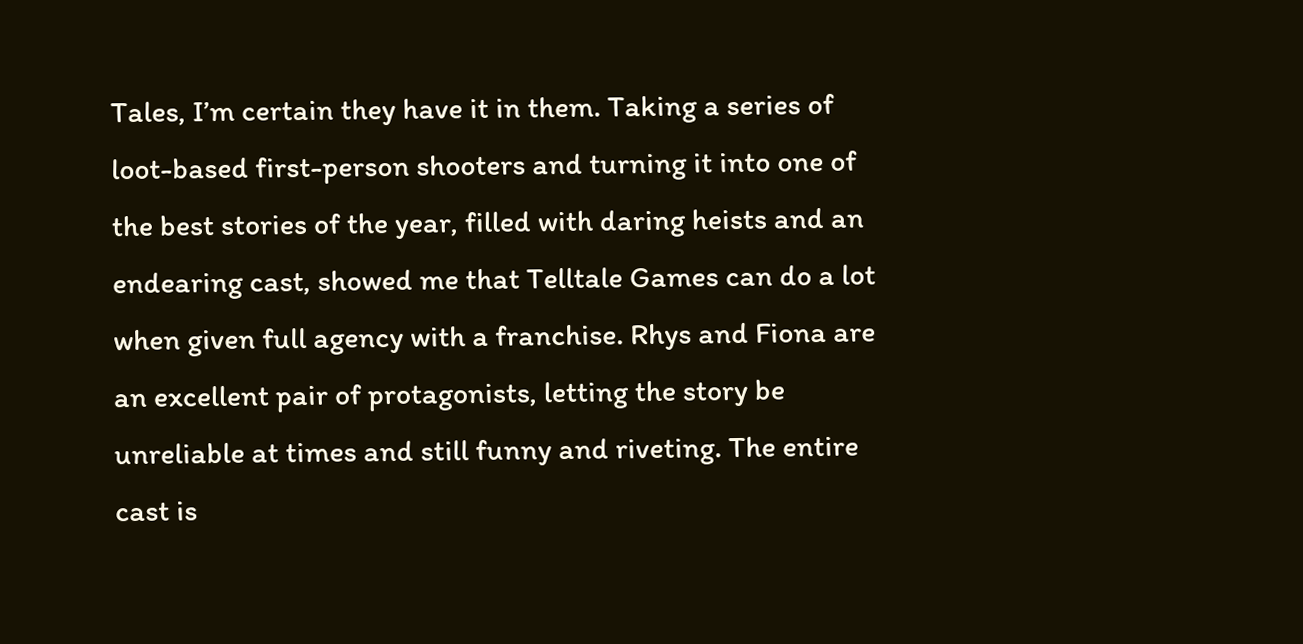Tales, I’m certain they have it in them. Taking a series of loot-based first-person shooters and turning it into one of the best stories of the year, filled with daring heists and an endearing cast, showed me that Telltale Games can do a lot when given full agency with a franchise. Rhys and Fiona are an excellent pair of protagonists, letting the story be unreliable at times and still funny and riveting. The entire cast is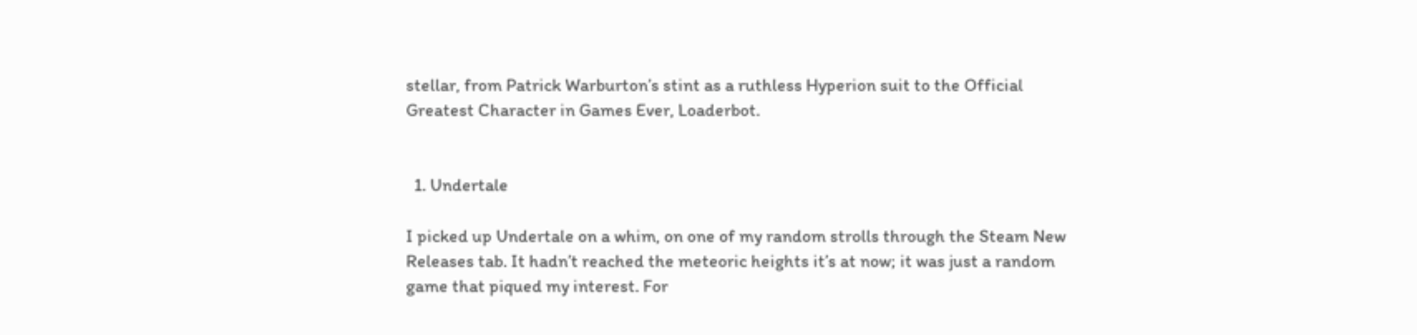stellar, from Patrick Warburton’s stint as a ruthless Hyperion suit to the Official Greatest Character in Games Ever, Loaderbot.


  1. Undertale

I picked up Undertale on a whim, on one of my random strolls through the Steam New Releases tab. It hadn’t reached the meteoric heights it’s at now; it was just a random game that piqued my interest. For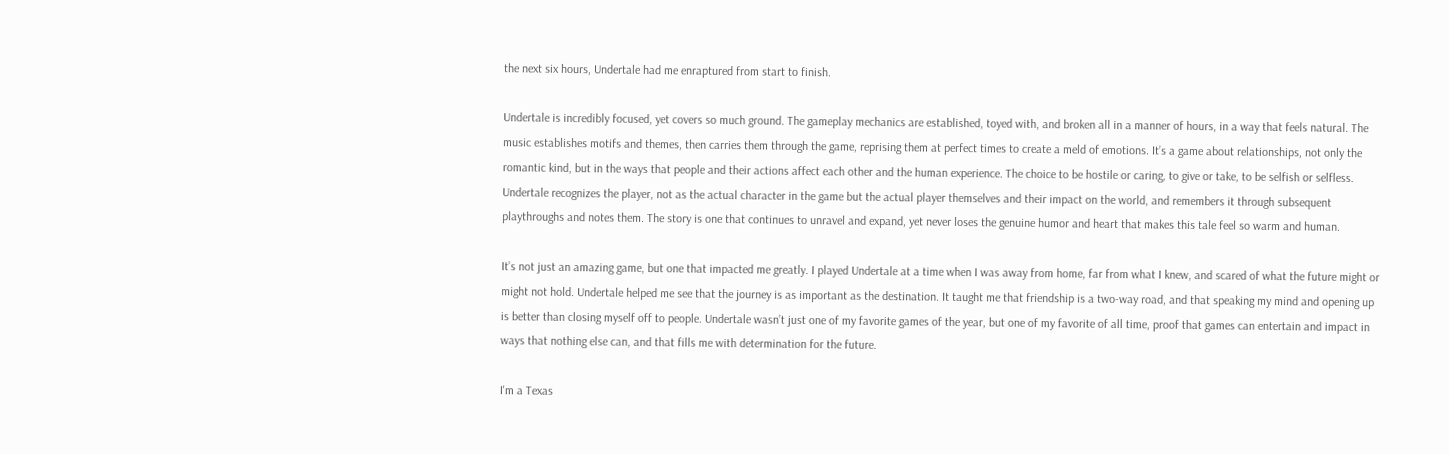the next six hours, Undertale had me enraptured from start to finish.

Undertale is incredibly focused, yet covers so much ground. The gameplay mechanics are established, toyed with, and broken all in a manner of hours, in a way that feels natural. The music establishes motifs and themes, then carries them through the game, reprising them at perfect times to create a meld of emotions. It’s a game about relationships, not only the romantic kind, but in the ways that people and their actions affect each other and the human experience. The choice to be hostile or caring, to give or take, to be selfish or selfless. Undertale recognizes the player, not as the actual character in the game but the actual player themselves and their impact on the world, and remembers it through subsequent playthroughs and notes them. The story is one that continues to unravel and expand, yet never loses the genuine humor and heart that makes this tale feel so warm and human.

It’s not just an amazing game, but one that impacted me greatly. I played Undertale at a time when I was away from home, far from what I knew, and scared of what the future might or might not hold. Undertale helped me see that the journey is as important as the destination. It taught me that friendship is a two-way road, and that speaking my mind and opening up is better than closing myself off to people. Undertale wasn’t just one of my favorite games of the year, but one of my favorite of all time, proof that games can entertain and impact in ways that nothing else can, and that fills me with determination for the future.

I'm a Texas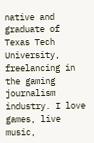native and graduate of Texas Tech University, freelancing in the gaming journalism industry. I love games, live music,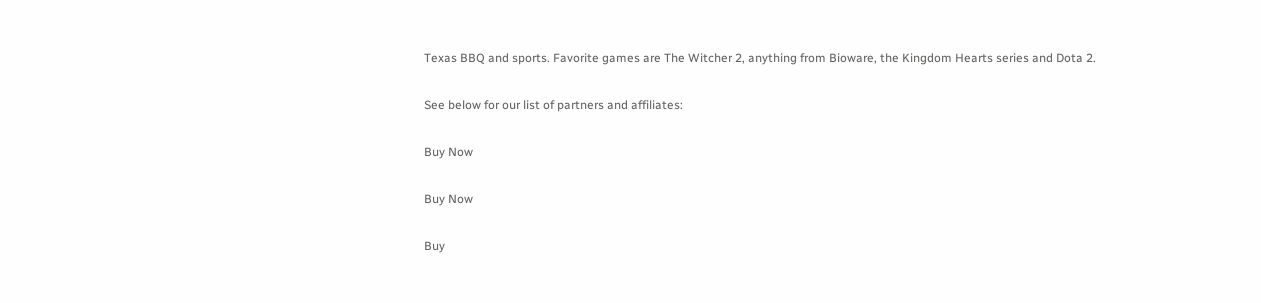Texas BBQ and sports. Favorite games are The Witcher 2, anything from Bioware, the Kingdom Hearts series and Dota 2.

See below for our list of partners and affiliates:

Buy Now

Buy Now

Buy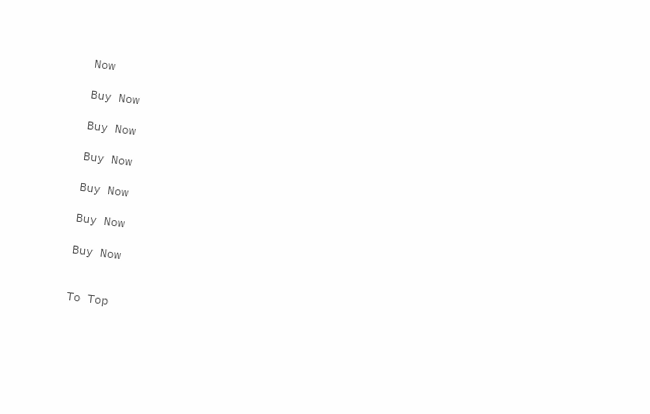Now

Buy Now

Buy Now

Buy Now

Buy Now

Buy Now

Buy Now


To Top